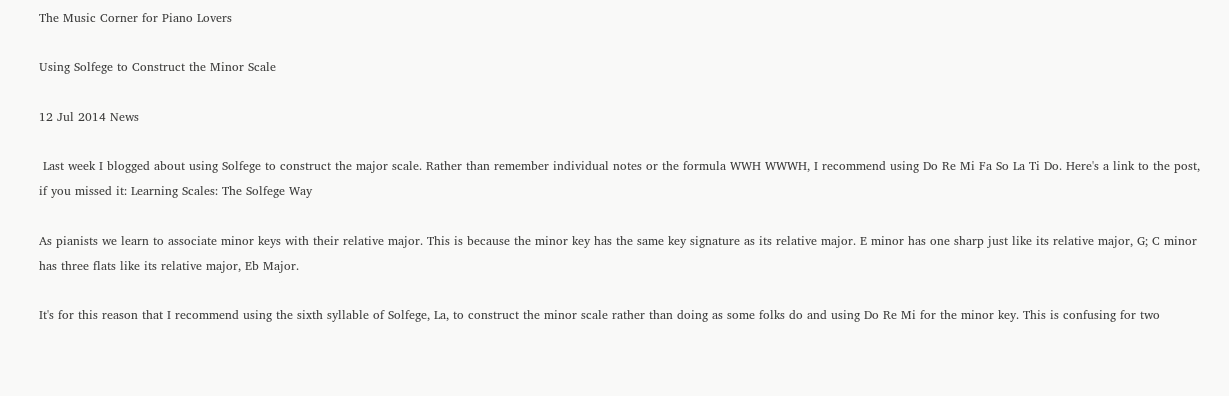The Music Corner for Piano Lovers

Using Solfege to Construct the Minor Scale

12 Jul 2014 News

 Last week I blogged about using Solfege to construct the major scale. Rather than remember individual notes or the formula WWH WWWH, I recommend using Do Re Mi Fa So La Ti Do. Here's a link to the post, if you missed it: Learning Scales: The Solfege Way

As pianists we learn to associate minor keys with their relative major. This is because the minor key has the same key signature as its relative major. E minor has one sharp just like its relative major, G; C minor has three flats like its relative major, Eb Major.

It's for this reason that I recommend using the sixth syllable of Solfege, La, to construct the minor scale rather than doing as some folks do and using Do Re Mi for the minor key. This is confusing for two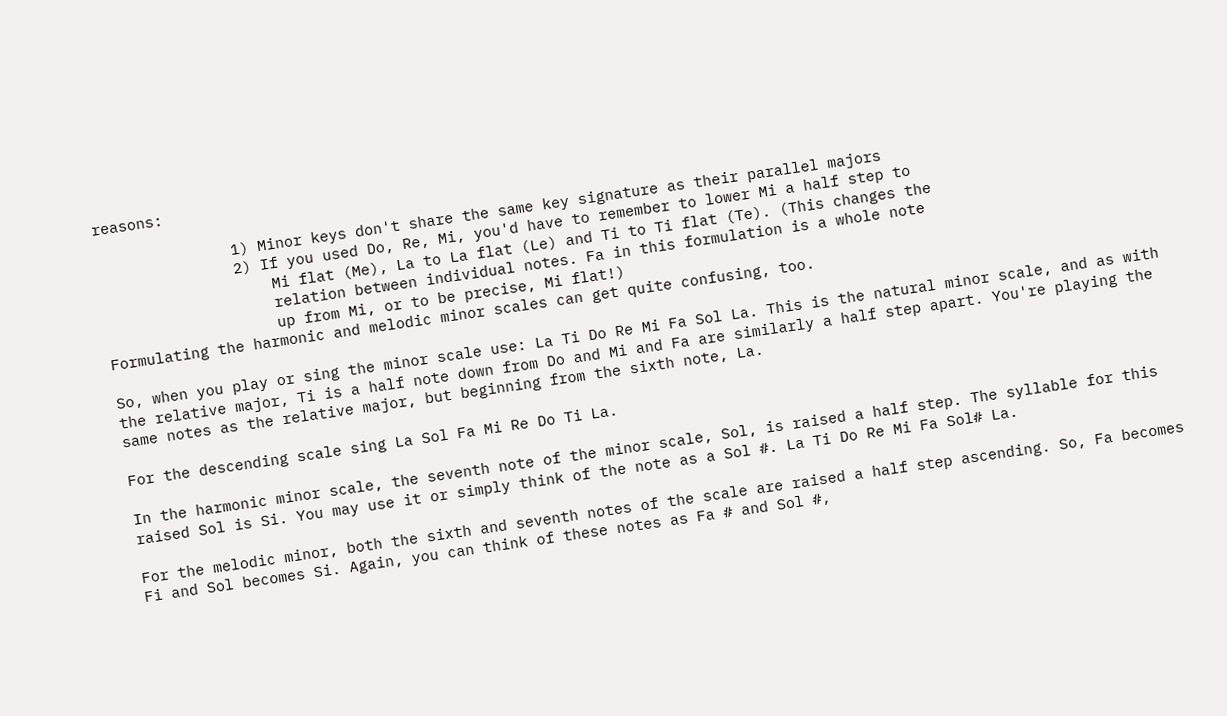reasons:

               1) Minor keys don't share the same key signature as their parallel majors
               2) If you used Do, Re, Mi, you'd have to remember to lower Mi a half step to
                   Mi flat (Me), La to La flat (Le) and Ti to Ti flat (Te). (This changes the
                   relation between individual notes. Fa in this formulation is a whole note
                   up from Mi, or to be precise, Mi flat!)
Formulating the harmonic and melodic minor scales can get quite confusing, too.

So, when you play or sing the minor scale use: La Ti Do Re Mi Fa Sol La. This is the natural minor scale, and as with the relative major, Ti is a half note down from Do and Mi and Fa are similarly a half step apart. You're playing the same notes as the relative major, but beginning from the sixth note, La.

For the descending scale sing La Sol Fa Mi Re Do Ti La.

In the harmonic minor scale, the seventh note of the minor scale, Sol, is raised a half step. The syllable for this raised Sol is Si. You may use it or simply think of the note as a Sol #. La Ti Do Re Mi Fa Sol# La.

For the melodic minor, both the sixth and seventh notes of the scale are raised a half step ascending. So, Fa becomes Fi and Sol becomes Si. Again, you can think of these notes as Fa # and Sol #,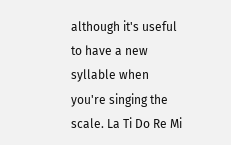although it's useful to have a new syllable when you're singing the scale. La Ti Do Re Mi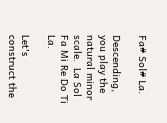Fa# Sol# La.

Descending, you play the natural minor scale.  La Sol Fa Mi Re Do Ti La.

Let's construct the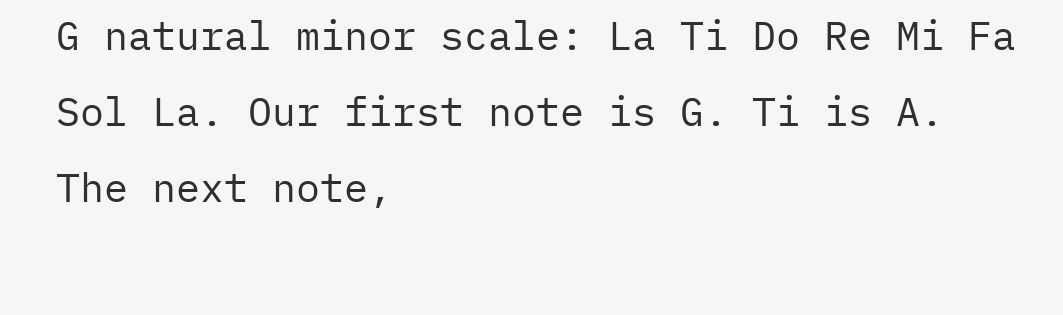G natural minor scale: La Ti Do Re Mi Fa Sol La. Our first note is G. Ti is A. The next note,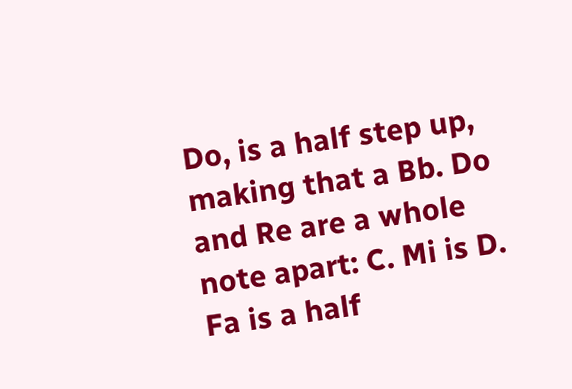Do, is a half step up, making that a Bb. Do and Re are a whole note apart: C. Mi is D. Fa is a half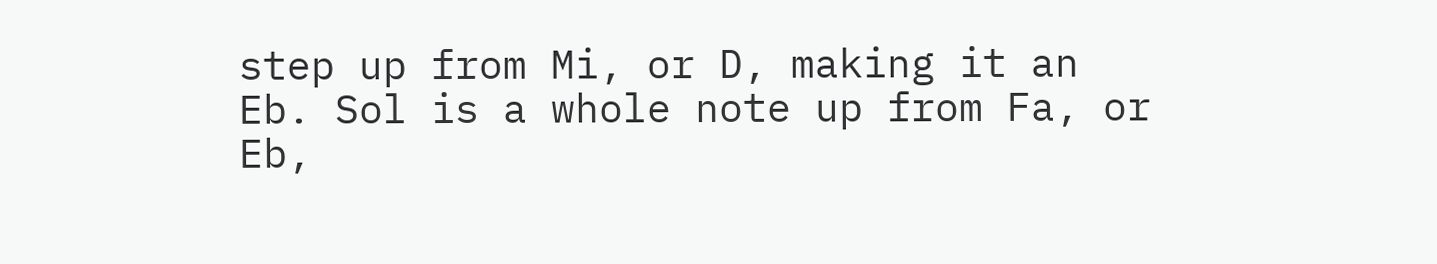step up from Mi, or D, making it an Eb. Sol is a whole note up from Fa, or Eb,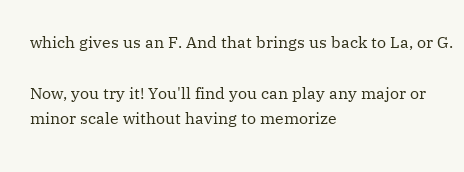which gives us an F. And that brings us back to La, or G.

Now, you try it! You'll find you can play any major or minor scale without having to memorize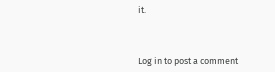it.



Log in to post a comment